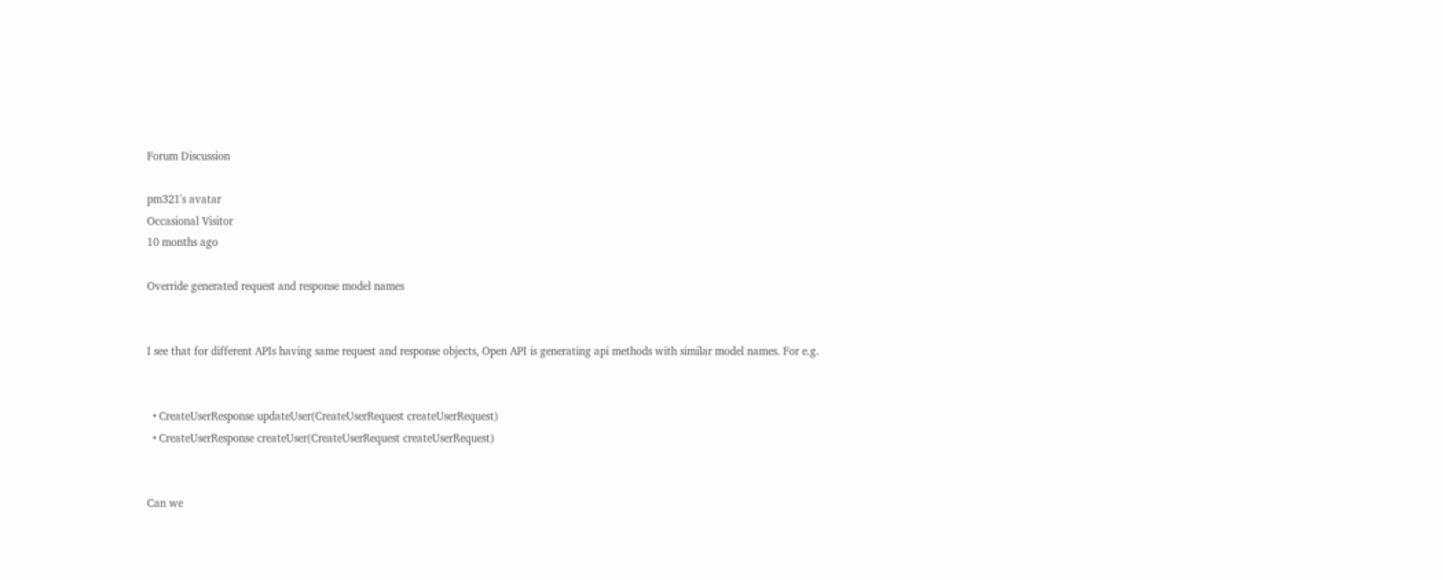Forum Discussion

pm321's avatar
Occasional Visitor
10 months ago

Override generated request and response model names


I see that for different APIs having same request and response objects, Open API is generating api methods with similar model names. For e.g.


  • CreateUserResponse updateUser(CreateUserRequest createUserRequest)
  • CreateUserResponse createUser(CreateUserRequest createUserRequest)


Can we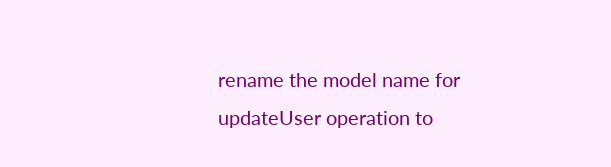rename the model name for updateUser operation to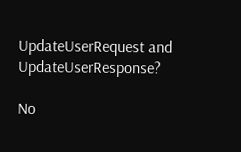UpdateUserRequest and UpdateUserResponse?

No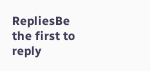RepliesBe the first to reply